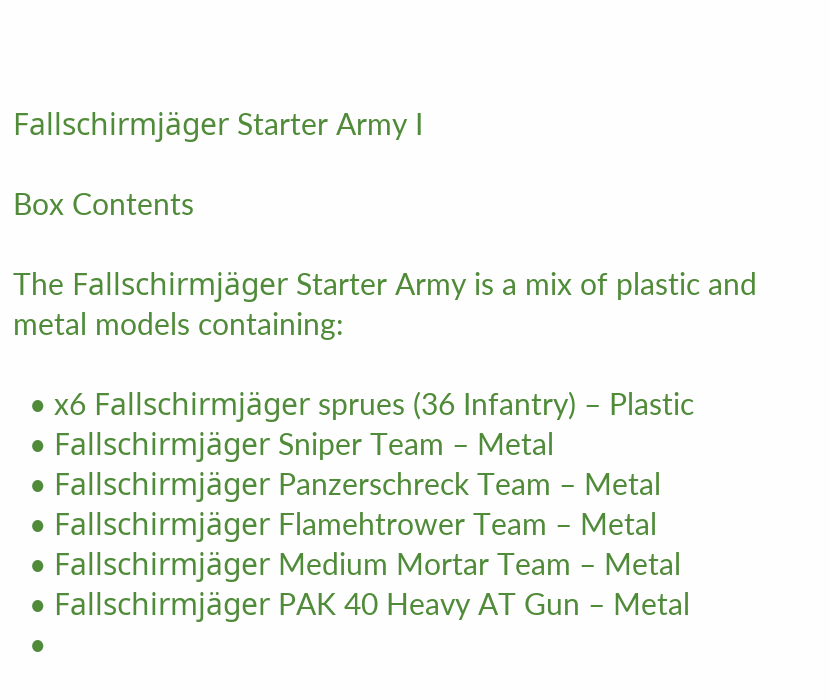Fallschirmjäger Starter Army I

Box Contents

The Fallschirmjäger Starter Army is a mix of plastic and metal models containing:

  • x6 Fallschirmjäger sprues (36 Infantry) – Plastic
  • Fallschirmjäger Sniper Team – Metal
  • Fallschirmjäger Panzerschreck Team – Metal
  • Fallschirmjäger Flamehtrower Team – Metal
  • Fallschirmjäger Medium Mortar Team – Metal
  • Fallschirmjäger PAK 40 Heavy AT Gun – Metal
  •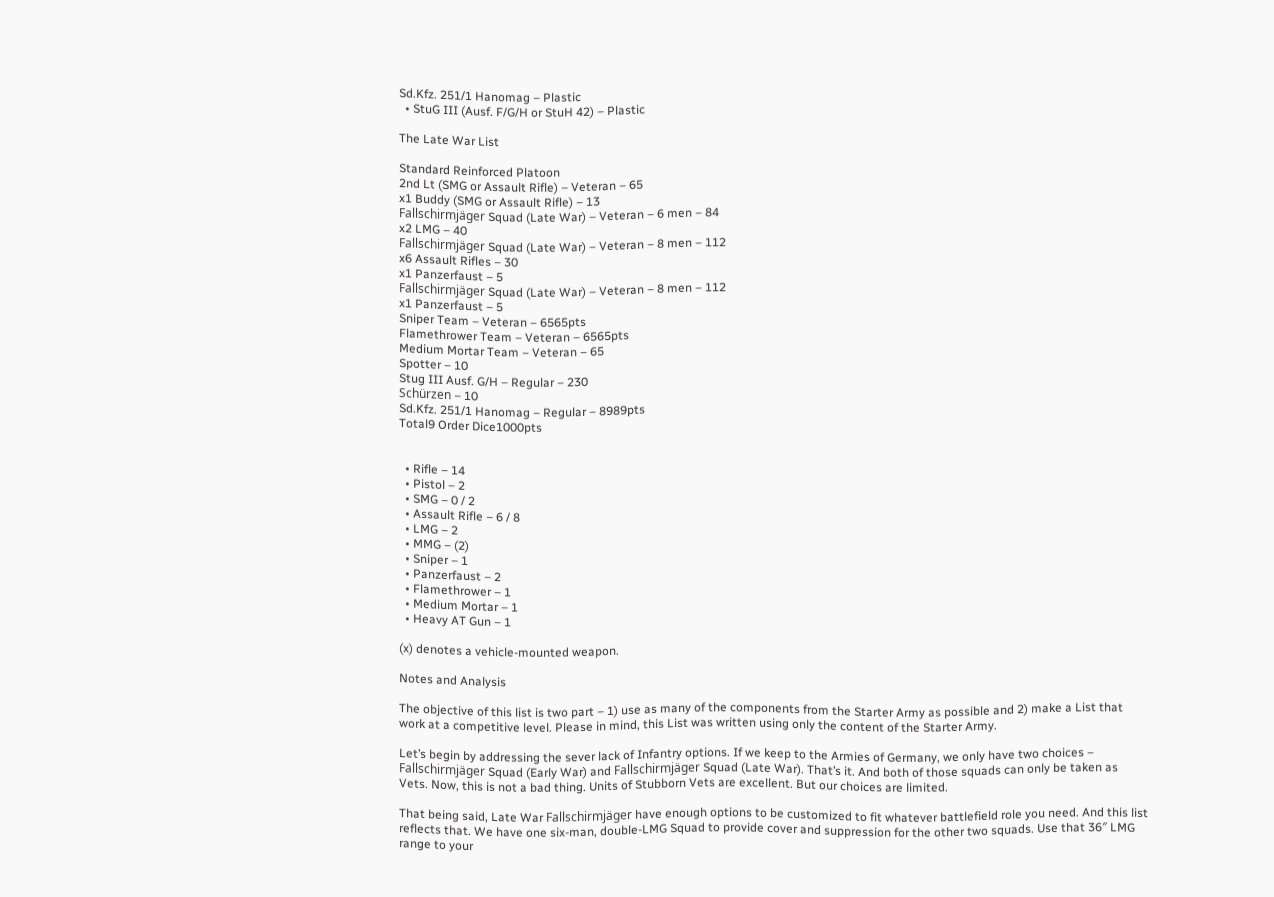Sd.Kfz. 251/1 Hanomag – Plastic
  • StuG III (Ausf. F/G/H or StuH 42) – Plastic

The Late War List

Standard Reinforced Platoon
2nd Lt (SMG or Assault Rifle) – Veteran – 65
x1 Buddy (SMG or Assault Rifle) – 13
Fallschirmjäger Squad (Late War) – Veteran – 6 men – 84
x2 LMG – 40
Fallschirmjäger Squad (Late War) – Veteran – 8 men – 112
x6 Assault Rifles – 30
x1 Panzerfaust – 5
Fallschirmjäger Squad (Late War) – Veteran – 8 men – 112
x1 Panzerfaust – 5
Sniper Team – Veteran – 6565pts
Flamethrower Team – Veteran – 6565pts
Medium Mortar Team – Veteran – 65
Spotter – 10
Stug III Ausf. G/H – Regular – 230
Schürzen – 10
Sd.Kfz. 251/1 Hanomag – Regular – 8989pts
Total9 Order Dice1000pts


  • Rifle – 14
  • Pistol – 2
  • SMG – 0 / 2
  • Assault Rifle – 6 / 8
  • LMG – 2
  • MMG – (2)
  • Sniper – 1
  • Panzerfaust – 2
  • Flamethrower – 1
  • Medium Mortar – 1
  • Heavy AT Gun – 1

(x) denotes a vehicle-mounted weapon.

Notes and Analysis

The objective of this list is two part – 1) use as many of the components from the Starter Army as possible and 2) make a List that work at a competitive level. Please in mind, this List was written using only the content of the Starter Army.

Let’s begin by addressing the sever lack of Infantry options. If we keep to the Armies of Germany, we only have two choices – Fallschirmjäger Squad (Early War) and Fallschirmjäger Squad (Late War). That’s it. And both of those squads can only be taken as Vets. Now, this is not a bad thing. Units of Stubborn Vets are excellent. But our choices are limited.

That being said, Late War Fallschirmjäger have enough options to be customized to fit whatever battlefield role you need. And this list reflects that. We have one six-man, double-LMG Squad to provide cover and suppression for the other two squads. Use that 36″ LMG range to your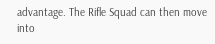advantage. The Rifle Squad can then move into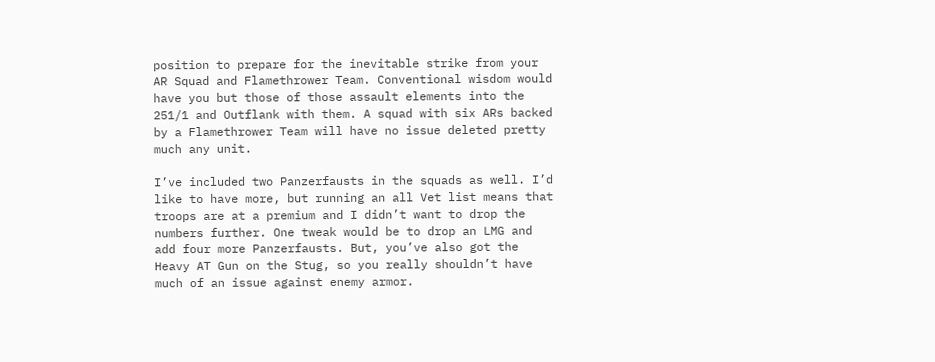position to prepare for the inevitable strike from your AR Squad and Flamethrower Team. Conventional wisdom would have you but those of those assault elements into the 251/1 and Outflank with them. A squad with six ARs backed by a Flamethrower Team will have no issue deleted pretty much any unit.

I’ve included two Panzerfausts in the squads as well. I’d like to have more, but running an all Vet list means that troops are at a premium and I didn’t want to drop the numbers further. One tweak would be to drop an LMG and add four more Panzerfausts. But, you’ve also got the Heavy AT Gun on the Stug, so you really shouldn’t have much of an issue against enemy armor.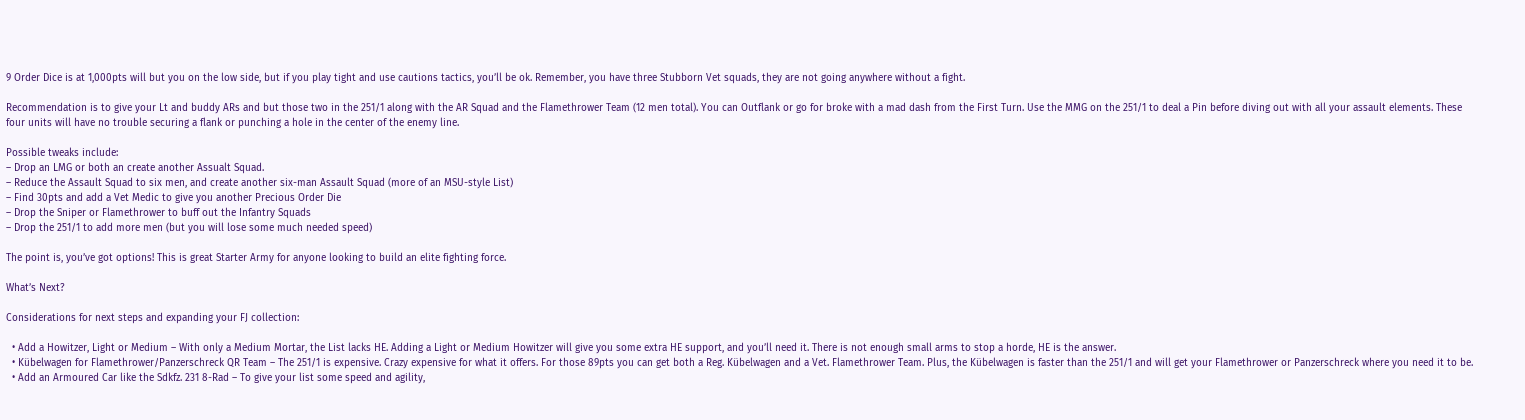9 Order Dice is at 1,000pts will but you on the low side, but if you play tight and use cautions tactics, you’ll be ok. Remember, you have three Stubborn Vet squads, they are not going anywhere without a fight.

Recommendation is to give your Lt and buddy ARs and but those two in the 251/1 along with the AR Squad and the Flamethrower Team (12 men total). You can Outflank or go for broke with a mad dash from the First Turn. Use the MMG on the 251/1 to deal a Pin before diving out with all your assault elements. These four units will have no trouble securing a flank or punching a hole in the center of the enemy line.

Possible tweaks include:
– Drop an LMG or both an create another Assualt Squad.
– Reduce the Assault Squad to six men, and create another six-man Assault Squad (more of an MSU-style List)
– Find 30pts and add a Vet Medic to give you another Precious Order Die
– Drop the Sniper or Flamethrower to buff out the Infantry Squads
– Drop the 251/1 to add more men (but you will lose some much needed speed)

The point is, you’ve got options! This is great Starter Army for anyone looking to build an elite fighting force.

What’s Next?

Considerations for next steps and expanding your FJ collection:

  • Add a Howitzer, Light or Medium – With only a Medium Mortar, the List lacks HE. Adding a Light or Medium Howitzer will give you some extra HE support, and you’ll need it. There is not enough small arms to stop a horde, HE is the answer.
  • Kübelwagen for Flamethrower/Panzerschreck QR Team – The 251/1 is expensive. Crazy expensive for what it offers. For those 89pts you can get both a Reg. Kübelwagen and a Vet. Flamethrower Team. Plus, the Kübelwagen is faster than the 251/1 and will get your Flamethrower or Panzerschreck where you need it to be.
  • Add an Armoured Car like the Sdkfz. 231 8-Rad – To give your list some speed and agility,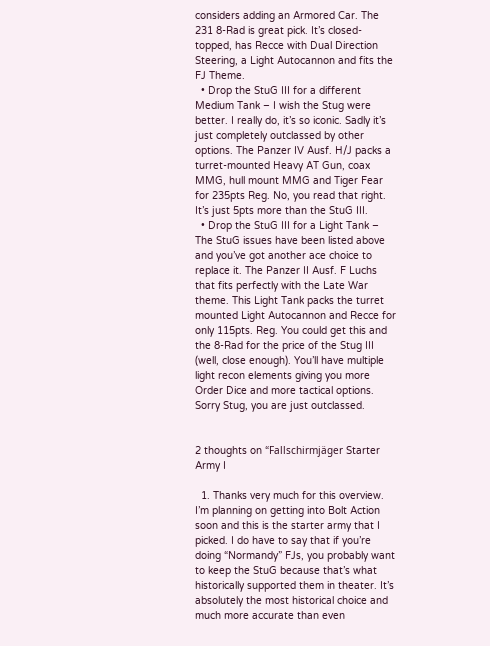considers adding an Armored Car. The 231 8-Rad is great pick. It’s closed-topped, has Recce with Dual Direction Steering, a Light Autocannon and fits the FJ Theme.
  • Drop the StuG III for a different Medium Tank – I wish the Stug were better. I really do, it’s so iconic. Sadly it’s just completely outclassed by other options. The Panzer IV Ausf. H/J packs a turret-mounted Heavy AT Gun, coax MMG, hull mount MMG and Tiger Fear for 235pts Reg. No, you read that right. It’s just 5pts more than the StuG III.
  • Drop the StuG III for a Light Tank – The StuG issues have been listed above and you’ve got another ace choice to replace it. The Panzer II Ausf. F Luchs that fits perfectly with the Late War theme. This Light Tank packs the turret mounted Light Autocannon and Recce for only 115pts. Reg. You could get this and the 8-Rad for the price of the Stug III (well, close enough). You’ll have multiple light recon elements giving you more Order Dice and more tactical options. Sorry Stug, you are just outclassed.


2 thoughts on “Fallschirmjäger Starter Army I

  1. Thanks very much for this overview. I’m planning on getting into Bolt Action soon and this is the starter army that I picked. I do have to say that if you’re doing “Normandy” FJs, you probably want to keep the StuG because that’s what historically supported them in theater. It’s absolutely the most historical choice and much more accurate than even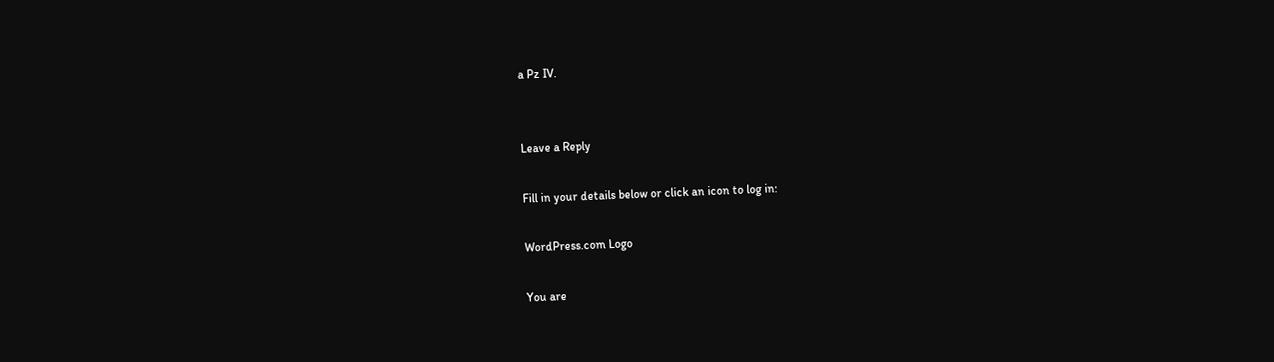a Pz IV.


Leave a Reply

Fill in your details below or click an icon to log in:

WordPress.com Logo

You are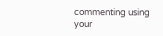commenting using your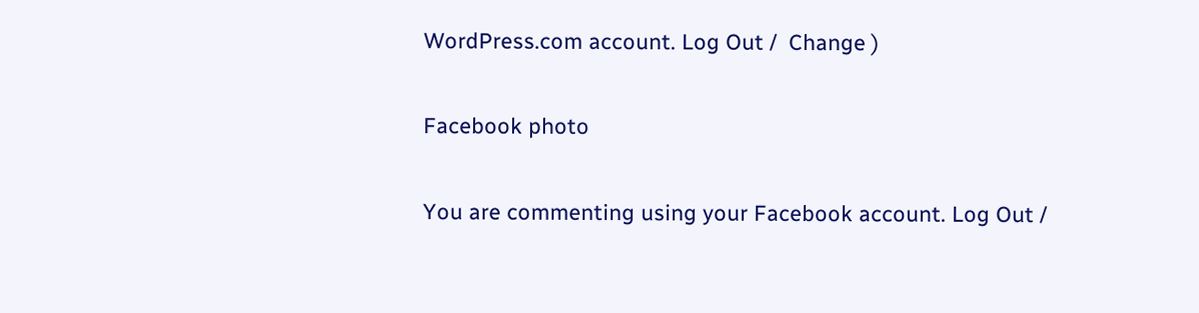WordPress.com account. Log Out /  Change )

Facebook photo

You are commenting using your Facebook account. Log Out /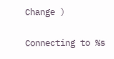Change )

Connecting to %s